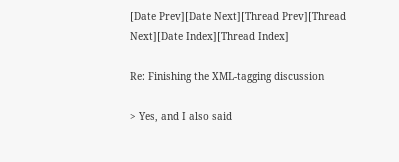[Date Prev][Date Next][Thread Prev][Thread Next][Date Index][Thread Index]

Re: Finishing the XML-tagging discussion

> Yes, and I also said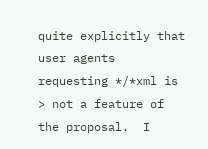quite explicitly that user agents requesting */*xml is
> not a feature of the proposal.  I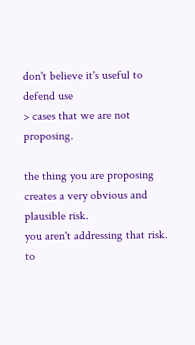don't believe it's useful to defend use
> cases that we are not proposing.

the thing you are proposing creates a very obvious and plausible risk.
you aren't addressing that risk.  to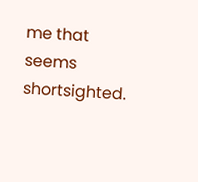me that seems shortsighted.